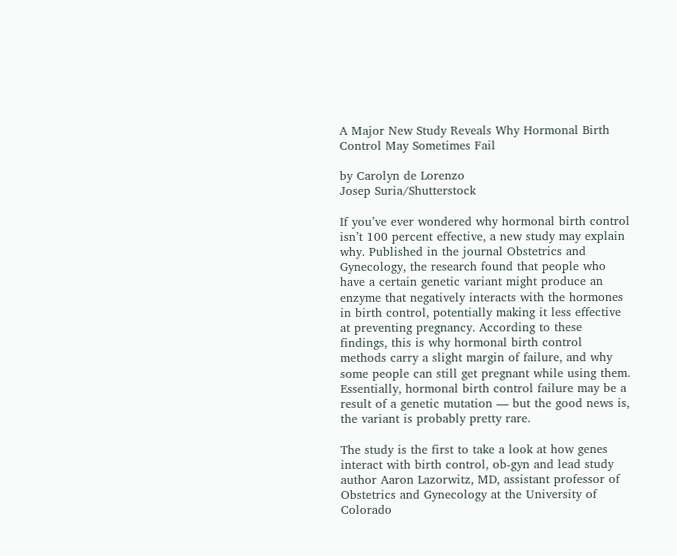A Major New Study Reveals Why Hormonal Birth Control May Sometimes Fail

by Carolyn de Lorenzo
Josep Suria/Shutterstock

If you’ve ever wondered why hormonal birth control isn’t 100 percent effective, a new study may explain why. Published in the journal Obstetrics and Gynecology, the research found that people who have a certain genetic variant might produce an enzyme that negatively interacts with the hormones in birth control, potentially making it less effective at preventing pregnancy. According to these findings, this is why hormonal birth control methods carry a slight margin of failure, and why some people can still get pregnant while using them. Essentially, hormonal birth control failure may be a result of a genetic mutation — but the good news is, the variant is probably pretty rare.

The study is the first to take a look at how genes interact with birth control, ob-gyn and lead study author Aaron Lazorwitz, MD, assistant professor of Obstetrics and Gynecology at the University of Colorado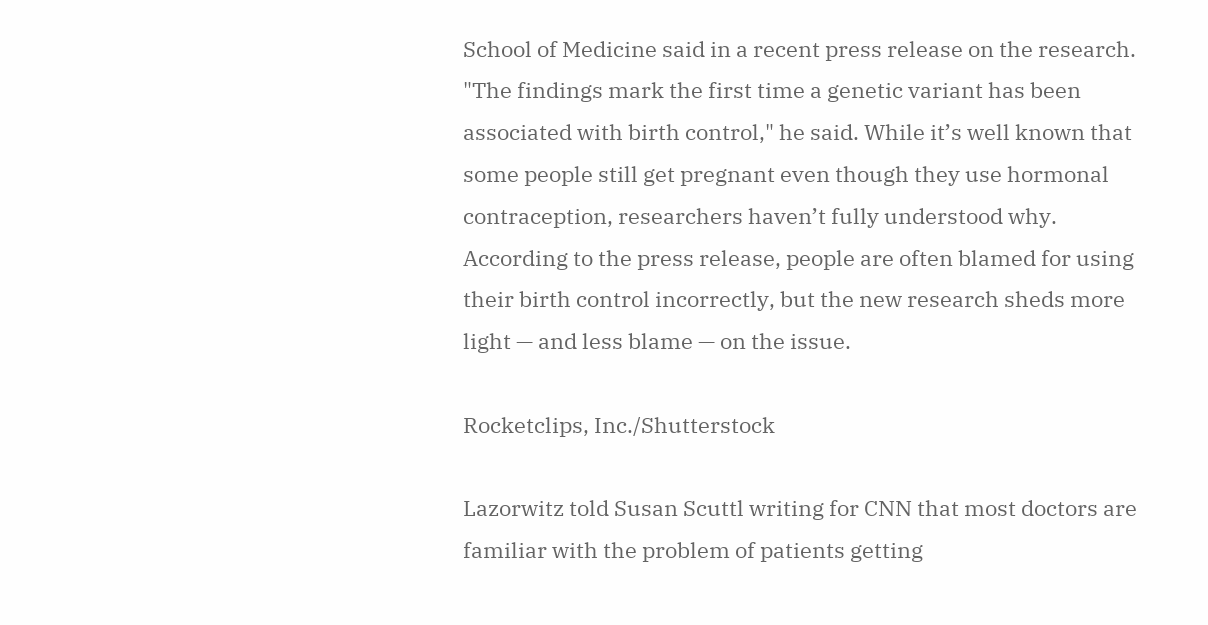School of Medicine said in a recent press release on the research. "The findings mark the first time a genetic variant has been associated with birth control," he said. While it’s well known that some people still get pregnant even though they use hormonal contraception, researchers haven’t fully understood why. According to the press release, people are often blamed for using their birth control incorrectly, but the new research sheds more light — and less blame — on the issue.

Rocketclips, Inc./Shutterstock

Lazorwitz told Susan Scuttl writing for CNN that most doctors are familiar with the problem of patients getting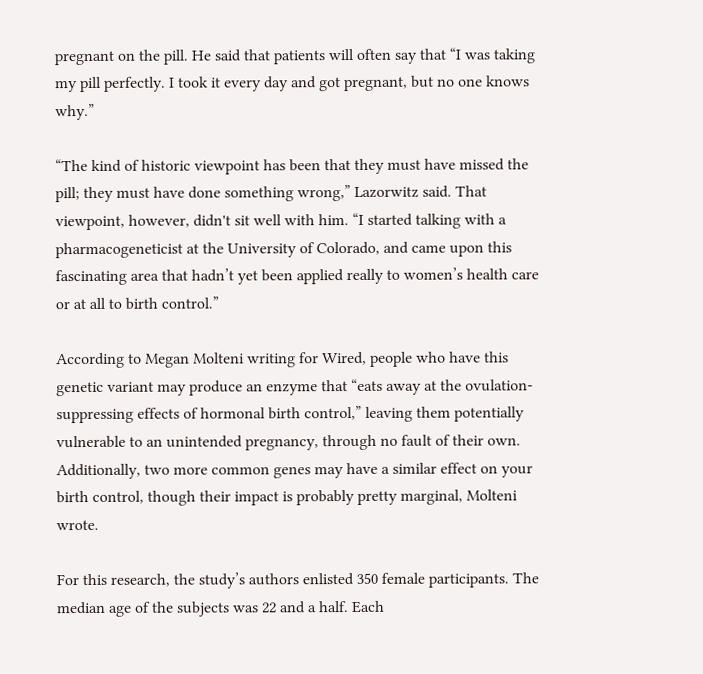pregnant on the pill. He said that patients will often say that “I was taking my pill perfectly. I took it every day and got pregnant, but no one knows why.”

“The kind of historic viewpoint has been that they must have missed the pill; they must have done something wrong,” Lazorwitz said. That viewpoint, however, didn't sit well with him. “I started talking with a pharmacogeneticist at the University of Colorado, and came upon this fascinating area that hadn’t yet been applied really to women’s health care or at all to birth control.”

According to Megan Molteni writing for Wired, people who have this genetic variant may produce an enzyme that “eats away at the ovulation-suppressing effects of hormonal birth control,” leaving them potentially vulnerable to an unintended pregnancy, through no fault of their own. Additionally, two more common genes may have a similar effect on your birth control, though their impact is probably pretty marginal, Molteni wrote.

For this research, the study’s authors enlisted 350 female participants. The median age of the subjects was 22 and a half. Each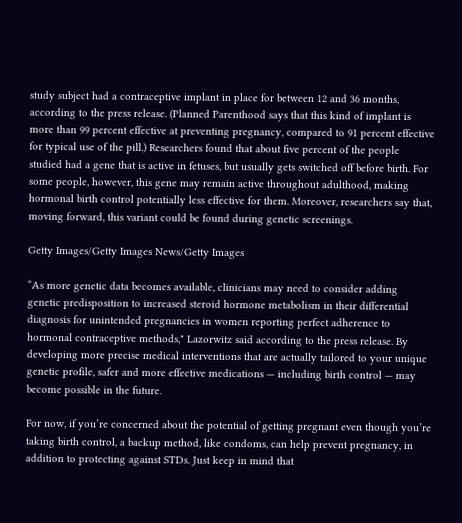study subject had a contraceptive implant in place for between 12 and 36 months, according to the press release. (Planned Parenthood says that this kind of implant is more than 99 percent effective at preventing pregnancy, compared to 91 percent effective for typical use of the pill.) Researchers found that about five percent of the people studied had a gene that is active in fetuses, but usually gets switched off before birth. For some people, however, this gene may remain active throughout adulthood, making hormonal birth control potentially less effective for them. Moreover, researchers say that, moving forward, this variant could be found during genetic screenings.

Getty Images/Getty Images News/Getty Images

“As more genetic data becomes available, clinicians may need to consider adding genetic predisposition to increased steroid hormone metabolism in their differential diagnosis for unintended pregnancies in women reporting perfect adherence to hormonal contraceptive methods," Lazorwitz said according to the press release. By developing more precise medical interventions that are actually tailored to your unique genetic profile, safer and more effective medications — including birth control — may become possible in the future.

For now, if you’re concerned about the potential of getting pregnant even though you’re taking birth control, a backup method, like condoms, can help prevent pregnancy, in addition to protecting against STDs. Just keep in mind that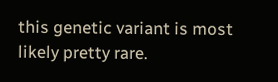this genetic variant is most likely pretty rare.